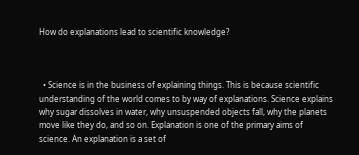How do explanations lead to scientific knowledge?



  • Science is in the business of explaining things. This is because scientific understanding of the world comes to by way of explanations. Science explains why sugar dissolves in water, why unsuspended objects fall, why the planets move like they do, and so on. Explanation is one of the primary aims of science. An explanation is a set of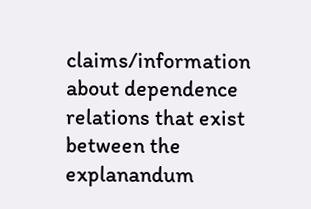claims/information about dependence relations that exist between the explanandum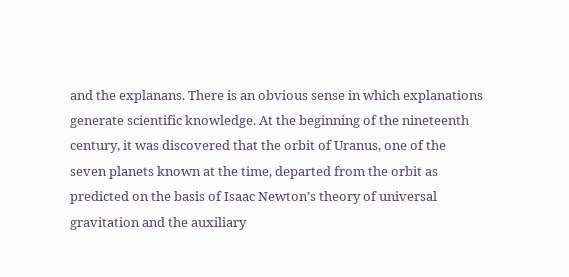and the explanans. There is an obvious sense in which explanations generate scientific knowledge. At the beginning of the nineteenth century, it was discovered that the orbit of Uranus, one of the seven planets known at the time, departed from the orbit as predicted on the basis of Isaac Newton’s theory of universal gravitation and the auxiliary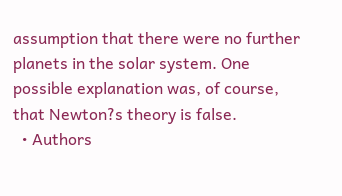assumption that there were no further planets in the solar system. One possible explanation was, of course, that Newton?s theory is false.
  • Authors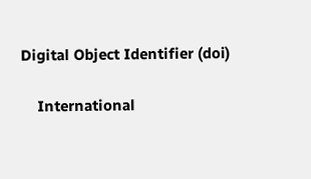Digital Object Identifier (doi)

    International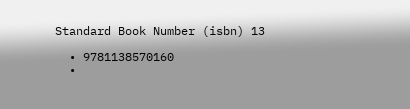Standard Book Number (isbn) 13

  • 9781138570160
  •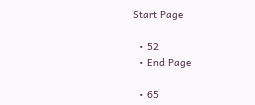Start Page

  • 52
  • End Page

  • 65